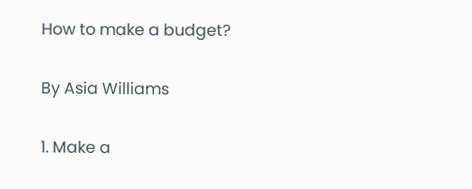How to make a budget?

By Asia Williams

1. Make a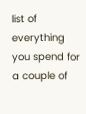list of everything you spend for a couple of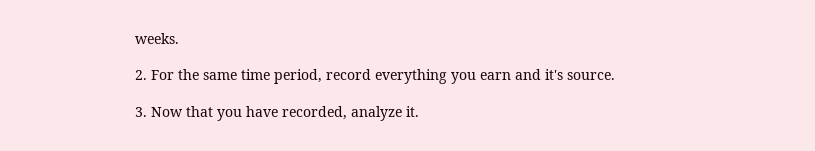weeks.

2. For the same time period, record everything you earn and it's source.

3. Now that you have recorded, analyze it.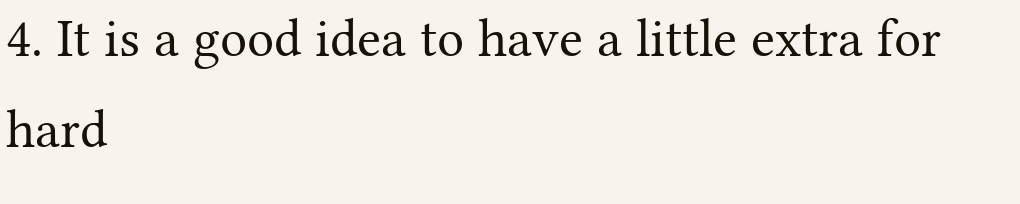4. It is a good idea to have a little extra for hard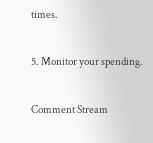times.

5. Monitor your spending.

Comment Stream